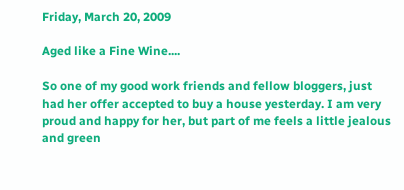Friday, March 20, 2009

Aged like a Fine Wine....

So one of my good work friends and fellow bloggers, just had her offer accepted to buy a house yesterday. I am very proud and happy for her, but part of me feels a little jealous and green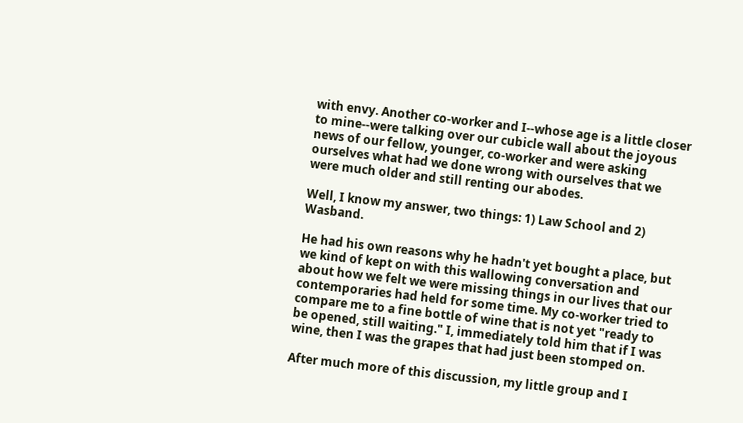with envy. Another co-worker and I--whose age is a little closer to mine--were talking over our cubicle wall about the joyous news of our fellow, younger, co-worker and were asking ourselves what had we done wrong with ourselves that we were much older and still renting our abodes.

Well, I know my answer, two things: 1) Law School and 2) Wasband.

He had his own reasons why he hadn't yet bought a place, but we kind of kept on with this wallowing conversation and about how we felt we were missing things in our lives that our contemporaries had held for some time. My co-worker tried to compare me to a fine bottle of wine that is not yet "ready to be opened, still waiting." I, immediately told him that if I was wine, then I was the grapes that had just been stomped on.

After much more of this discussion, my little group and I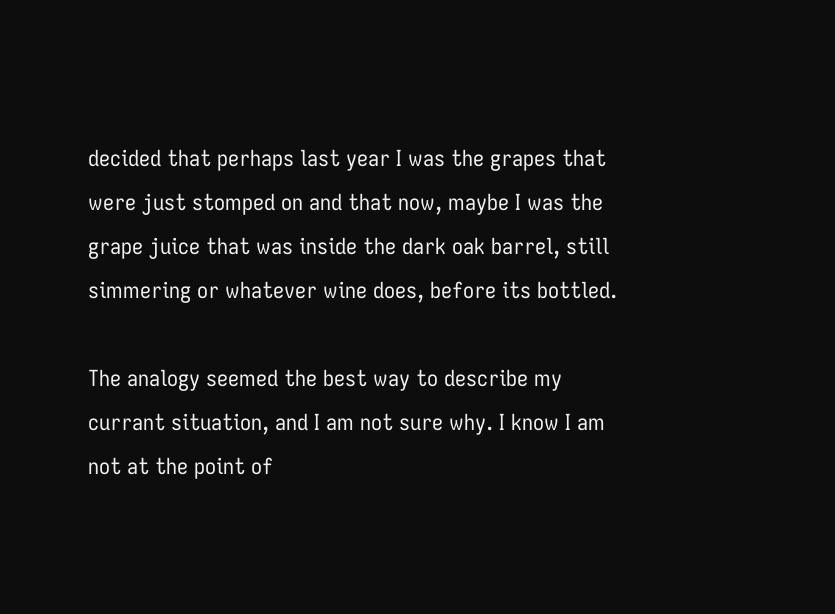decided that perhaps last year I was the grapes that were just stomped on and that now, maybe I was the grape juice that was inside the dark oak barrel, still simmering or whatever wine does, before its bottled.

The analogy seemed the best way to describe my currant situation, and I am not sure why. I know I am not at the point of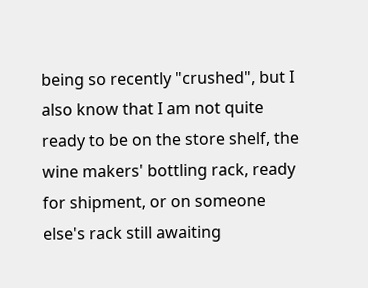being so recently "crushed", but I also know that I am not quite ready to be on the store shelf, the wine makers' bottling rack, ready for shipment, or on someone else's rack still awaiting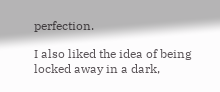perfection.

I also liked the idea of being locked away in a dark,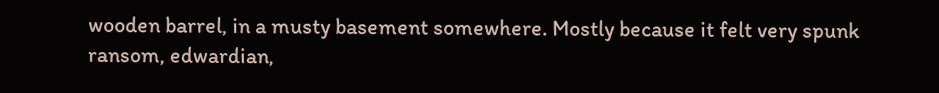wooden barrel, in a musty basement somewhere. Mostly because it felt very spunk ransom, edwardian,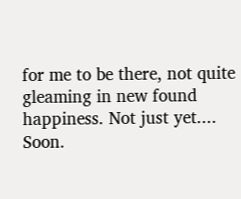for me to be there, not quite gleaming in new found happiness. Not just yet.... Soon.